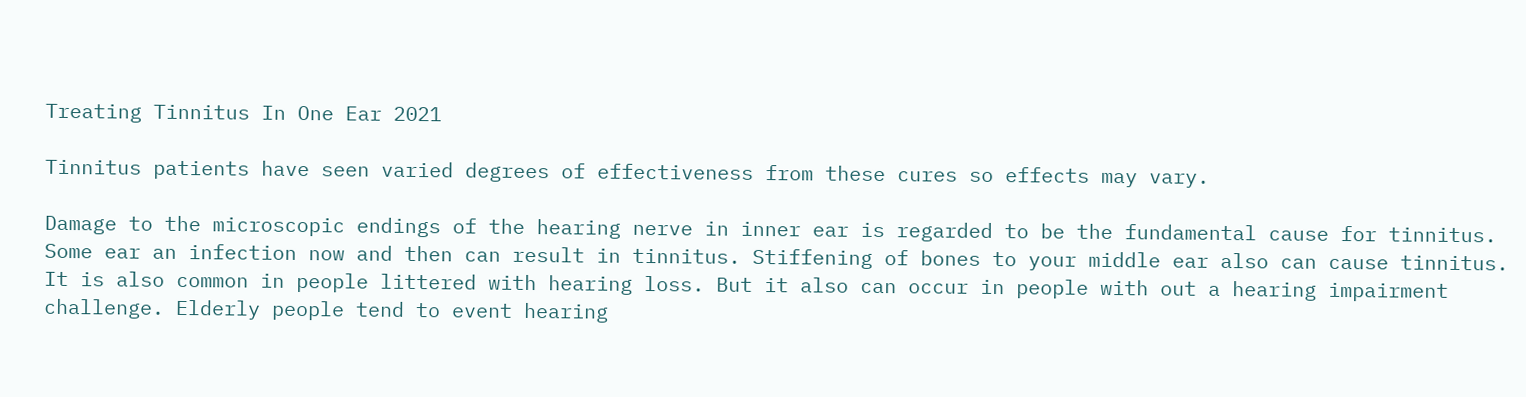Treating Tinnitus In One Ear 2021

Tinnitus patients have seen varied degrees of effectiveness from these cures so effects may vary.

Damage to the microscopic endings of the hearing nerve in inner ear is regarded to be the fundamental cause for tinnitus. Some ear an infection now and then can result in tinnitus. Stiffening of bones to your middle ear also can cause tinnitus. It is also common in people littered with hearing loss. But it also can occur in people with out a hearing impairment challenge. Elderly people tend to event hearing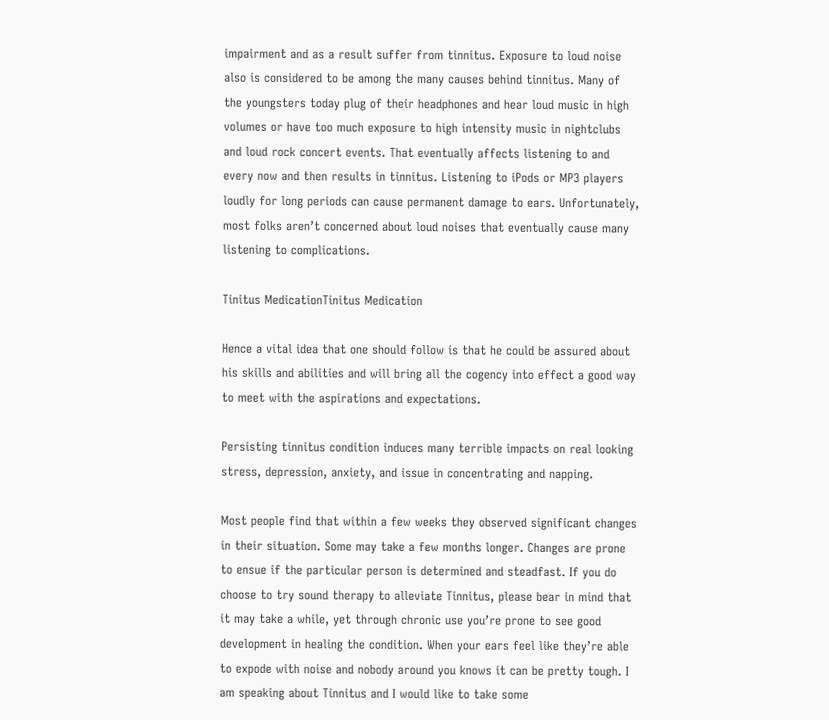impairment and as a result suffer from tinnitus. Exposure to loud noise also is considered to be among the many causes behind tinnitus. Many of the youngsters today plug of their headphones and hear loud music in high volumes or have too much exposure to high intensity music in nightclubs and loud rock concert events. That eventually affects listening to and every now and then results in tinnitus. Listening to iPods or MP3 players loudly for long periods can cause permanent damage to ears. Unfortunately, most folks aren’t concerned about loud noises that eventually cause many listening to complications.

Tinitus MedicationTinitus Medication

Hence a vital idea that one should follow is that he could be assured about his skills and abilities and will bring all the cogency into effect a good way to meet with the aspirations and expectations.

Persisting tinnitus condition induces many terrible impacts on real looking stress, depression, anxiety, and issue in concentrating and napping.

Most people find that within a few weeks they observed significant changes in their situation. Some may take a few months longer. Changes are prone to ensue if the particular person is determined and steadfast. If you do choose to try sound therapy to alleviate Tinnitus, please bear in mind that it may take a while, yet through chronic use you’re prone to see good development in healing the condition. When your ears feel like they’re able to expode with noise and nobody around you knows it can be pretty tough. I am speaking about Tinnitus and I would like to take some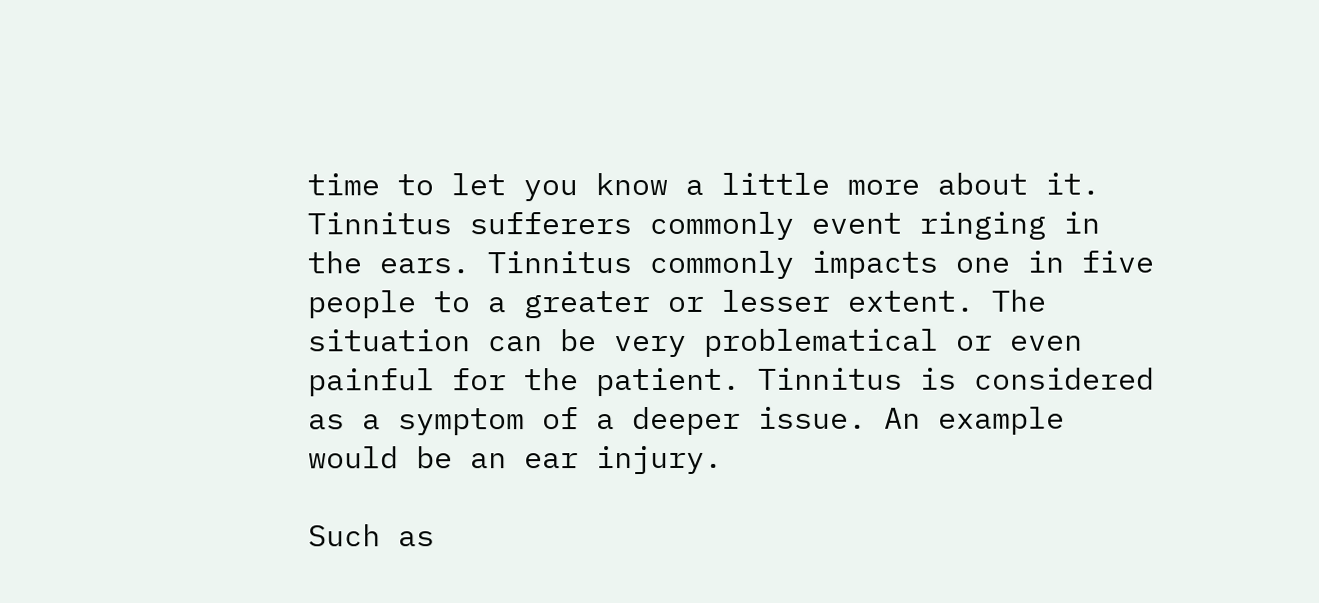time to let you know a little more about it. Tinnitus sufferers commonly event ringing in the ears. Tinnitus commonly impacts one in five people to a greater or lesser extent. The situation can be very problematical or even painful for the patient. Tinnitus is considered as a symptom of a deeper issue. An example would be an ear injury.

Such as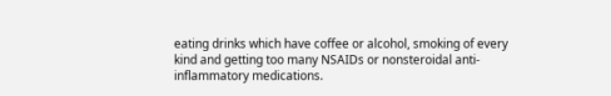eating drinks which have coffee or alcohol, smoking of every kind and getting too many NSAIDs or nonsteroidal anti- inflammatory medications.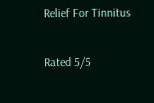Relief For Tinnitus

Rated 5/5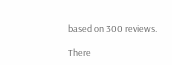based on 300 reviews.

There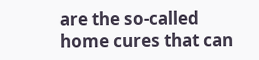are the so-called home cures that can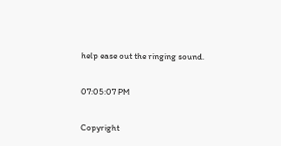help ease out the ringing sound.

07:05:07 PM

Copyright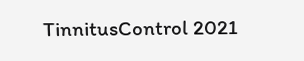TinnitusControl 2021